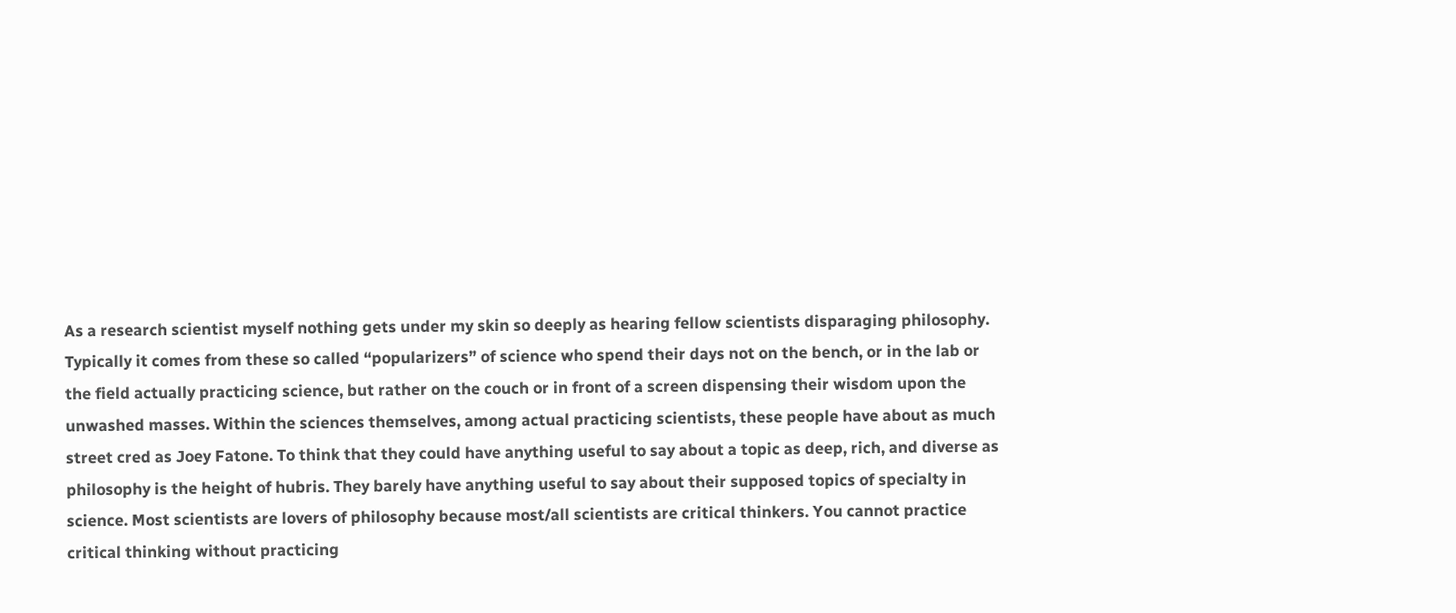As a research scientist myself nothing gets under my skin so deeply as hearing fellow scientists disparaging philosophy. Typically it comes from these so called “popularizers” of science who spend their days not on the bench, or in the lab or the field actually practicing science, but rather on the couch or in front of a screen dispensing their wisdom upon the unwashed masses. Within the sciences themselves, among actual practicing scientists, these people have about as much street cred as Joey Fatone. To think that they could have anything useful to say about a topic as deep, rich, and diverse as philosophy is the height of hubris. They barely have anything useful to say about their supposed topics of specialty in science. Most scientists are lovers of philosophy because most/all scientists are critical thinkers. You cannot practice critical thinking without practicing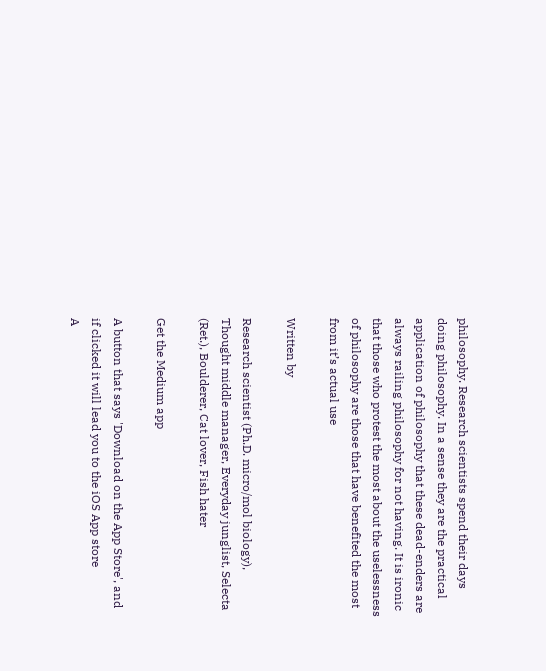philosophy. Research scientists spend their days doing philosophy. In a sense they are the practical application of philosophy that these dead-enders are always railing philosophy for not having. It is ironic that those who protest the most about the uselessness of philosophy are those that have benefited the most from it’s actual use

Written by

Research scientist (Ph.D. micro/mol biology), Thought middle manager, Everyday junglist, Selecta (Ret.), Boulderer, Cat lover, Fish hater

Get the Medium app

A button that says 'Download on the App Store', and if clicked it will lead you to the iOS App store
A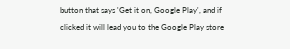button that says 'Get it on, Google Play', and if clicked it will lead you to the Google Play store